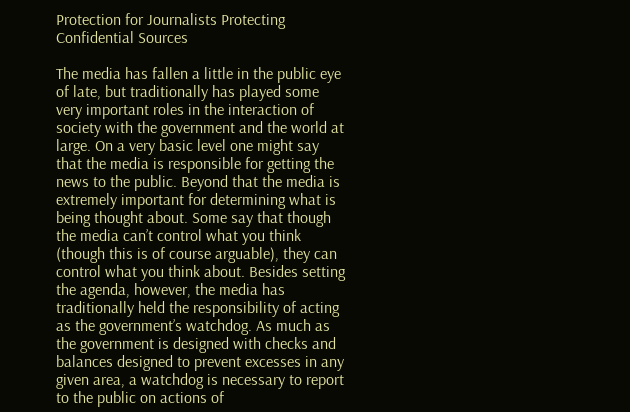Protection for Journalists Protecting Confidential Sources

The media has fallen a little in the public eye of late, but traditionally has played some very important roles in the interaction of society with the government and the world at large. On a very basic level one might say that the media is responsible for getting the news to the public. Beyond that the media is extremely important for determining what is being thought about. Some say that though the media can’t control what you think (though this is of course arguable), they can control what you think about. Besides setting the agenda, however, the media has traditionally held the responsibility of acting as the government’s watchdog. As much as the government is designed with checks and balances designed to prevent excesses in any given area, a watchdog is necessary to report to the public on actions of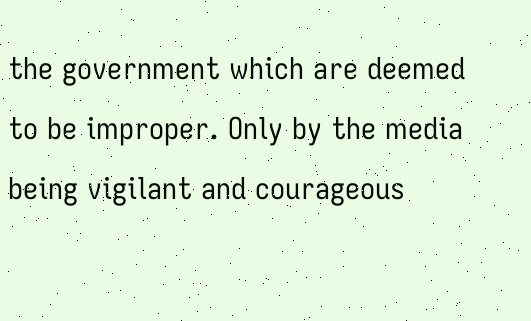the government which are deemed to be improper. Only by the media being vigilant and courageous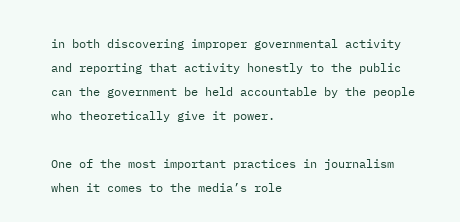in both discovering improper governmental activity and reporting that activity honestly to the public can the government be held accountable by the people who theoretically give it power.

One of the most important practices in journalism when it comes to the media’s role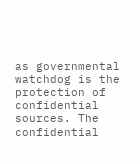as governmental watchdog is the protection of confidential sources. The confidential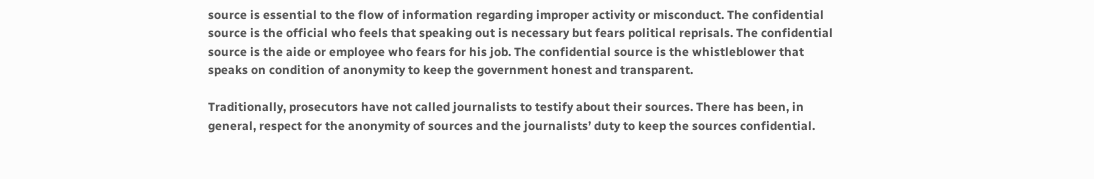source is essential to the flow of information regarding improper activity or misconduct. The confidential source is the official who feels that speaking out is necessary but fears political reprisals. The confidential source is the aide or employee who fears for his job. The confidential source is the whistleblower that speaks on condition of anonymity to keep the government honest and transparent.

Traditionally, prosecutors have not called journalists to testify about their sources. There has been, in general, respect for the anonymity of sources and the journalists’ duty to keep the sources confidential.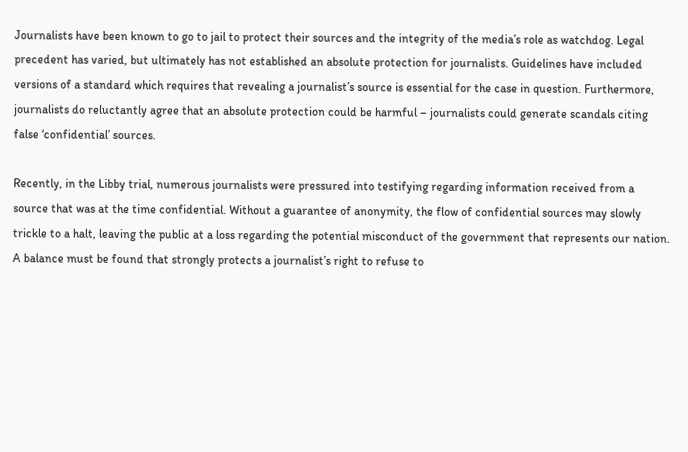Journalists have been known to go to jail to protect their sources and the integrity of the media’s role as watchdog. Legal precedent has varied, but ultimately has not established an absolute protection for journalists. Guidelines have included versions of a standard which requires that revealing a journalist’s source is essential for the case in question. Furthermore, journalists do reluctantly agree that an absolute protection could be harmful – journalists could generate scandals citing false ‘confidential’ sources.

Recently, in the Libby trial, numerous journalists were pressured into testifying regarding information received from a source that was at the time confidential. Without a guarantee of anonymity, the flow of confidential sources may slowly trickle to a halt, leaving the public at a loss regarding the potential misconduct of the government that represents our nation. A balance must be found that strongly protects a journalist’s right to refuse to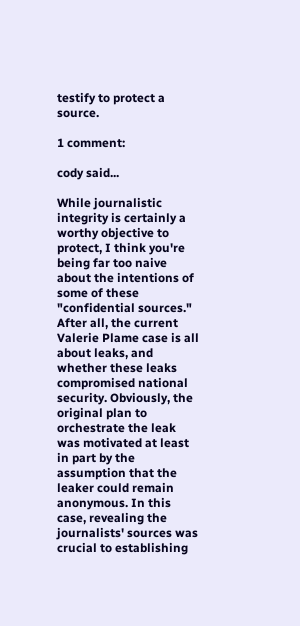testify to protect a source.

1 comment:

cody said...

While journalistic integrity is certainly a worthy objective to protect, I think you're being far too naive about the intentions of some of these "confidential sources." After all, the current Valerie Plame case is all about leaks, and whether these leaks compromised national security. Obviously, the original plan to orchestrate the leak was motivated at least in part by the assumption that the leaker could remain anonymous. In this case, revealing the journalists' sources was crucial to establishing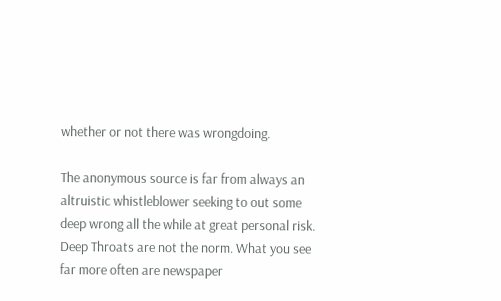whether or not there was wrongdoing.

The anonymous source is far from always an altruistic whistleblower seeking to out some deep wrong all the while at great personal risk. Deep Throats are not the norm. What you see far more often are newspaper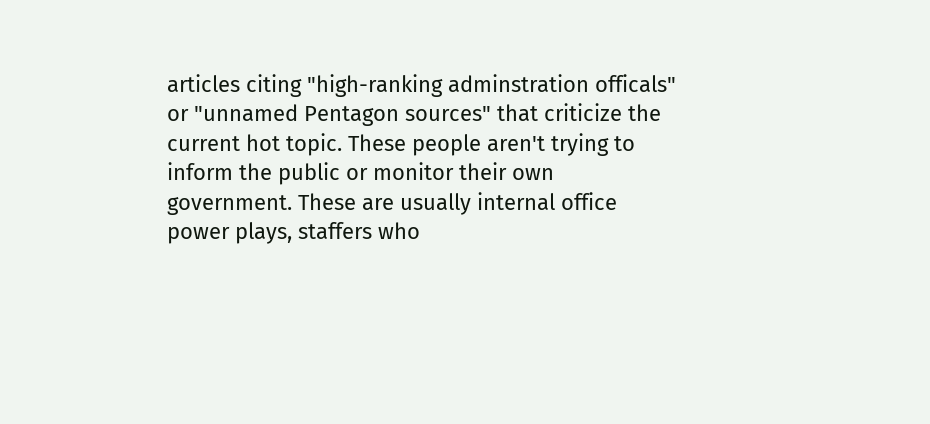articles citing "high-ranking adminstration officals" or "unnamed Pentagon sources" that criticize the current hot topic. These people aren't trying to inform the public or monitor their own government. These are usually internal office power plays, staffers who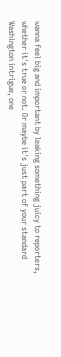wanna feel big and important by leaking something juicy to reporters, whether it's true or not. Or maybe it's just part of your standard Washington intrigue, one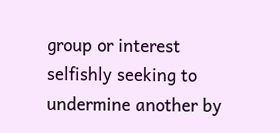group or interest selfishly seeking to undermine another by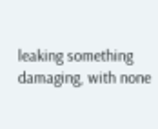leaking something damaging, with none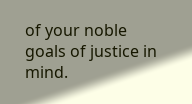of your noble goals of justice in mind.